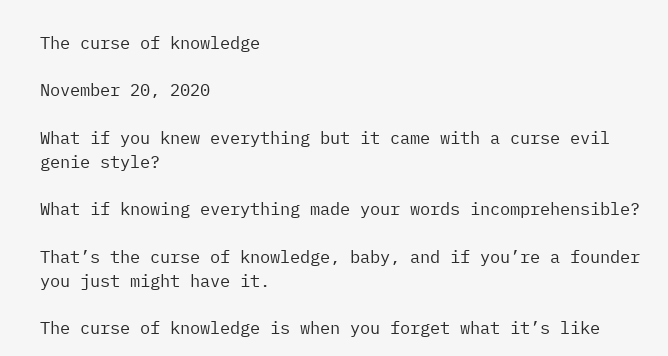The curse of knowledge

November 20, 2020

What if you knew everything but it came with a curse evil genie style?

What if knowing everything made your words incomprehensible?

That’s the curse of knowledge, baby, and if you’re a founder you just might have it.

The curse of knowledge is when you forget what it’s like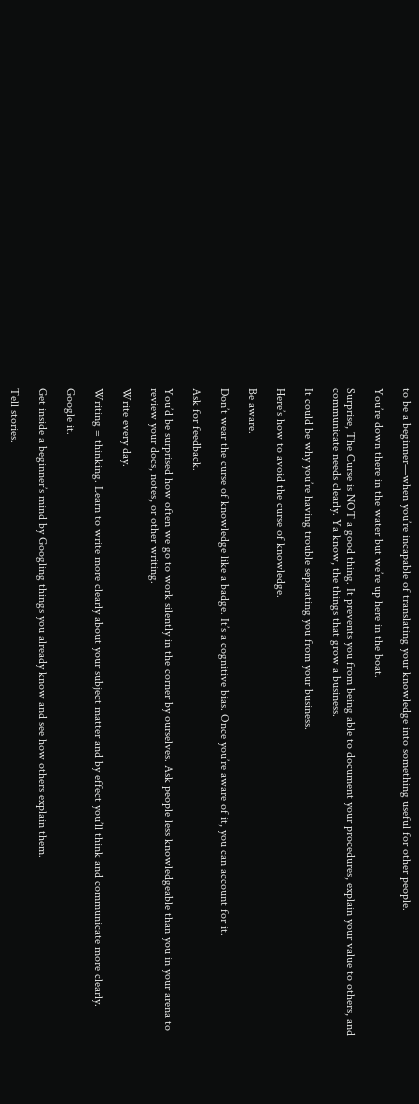to be a beginner—when you’re incapable of translating your knowledge into something useful for other people.

You’re down there in the water but we’re up here in the boat.

Surprise, The Curse is NOT a good thing. It prevents you from being able to document your procedures, explain your value to others, and communicate needs clearly. Ya know, the things that grow a business.

It could be why you’re having trouble separating you from your business.

Here’s how to avoid the curse of knowledge.

Be aware.

Don’t wear the curse of knowledge like a badge. It’s a cognitive bias. Once you’re aware of it, you can account for it.

Ask for feedback.

You’d be surprised how often we go to work silently in the corner by ourselves. Ask people less knowledgeable than you in your arena to review your docs, notes, or other writing.

Write every day.

Writing = thinking. Learn to write more clearly about your subject matter and by effect you’ll think and communicate more clearly.

Google it.

Get inside a beginner’s mind by Googling things you already know and see how others explain them.

Tell stories.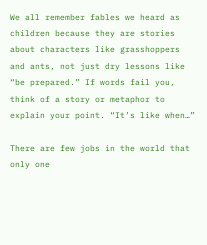We all remember fables we heard as children because they are stories about characters like grasshoppers and ants, not just dry lessons like “be prepared.” If words fail you, think of a story or metaphor to explain your point. “It’s like when…”

There are few jobs in the world that only one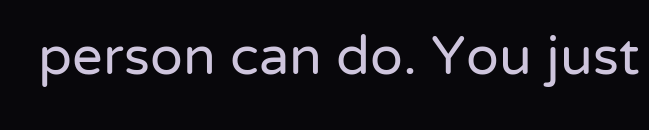person can do. You just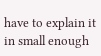have to explain it in small enough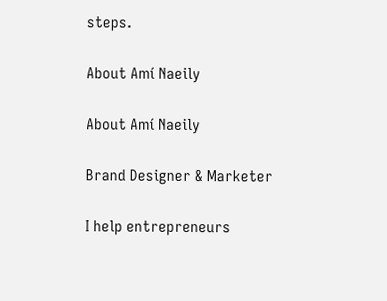steps.

About Amí Naeily

About Amí Naeily

Brand Designer & Marketer

I help entrepreneurs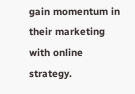gain momentum in their marketing with online strategy.